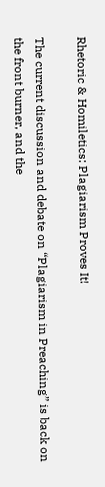Rhetoric & Homiletics: Plagiarism Proves It!

The current discussion and debate on “Plagiarism in Preaching” is back on the front burner, and the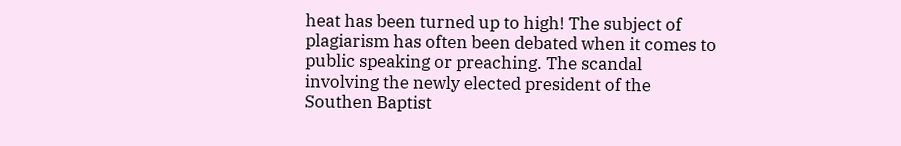heat has been turned up to high! The subject of plagiarism has often been debated when it comes to public speaking or preaching. The scandal involving the newly elected president of the Southen Baptist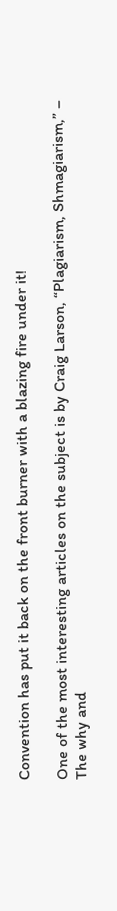Convention has put it back on the front burner with a blazing fire under it!

One of the most interesting articles on the subject is by Craig Larson, “Plagiarism, Shmagiarism,” – The why and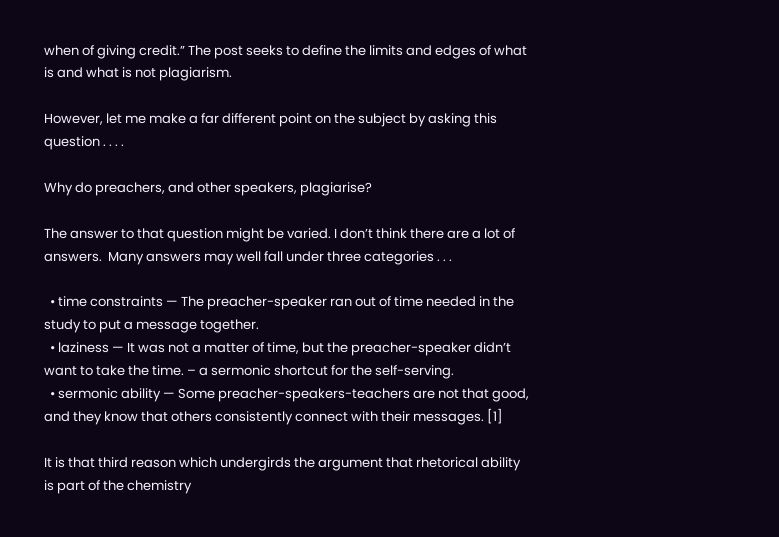when of giving credit.” The post seeks to define the limits and edges of what is and what is not plagiarism.

However, let me make a far different point on the subject by asking this question . . . .

Why do preachers, and other speakers, plagiarise?

The answer to that question might be varied. I don’t think there are a lot of answers.  Many answers may well fall under three categories . . .

  • time constraints — The preacher-speaker ran out of time needed in the study to put a message together.
  • laziness — It was not a matter of time, but the preacher-speaker didn’t want to take the time. – a sermonic shortcut for the self-serving.
  • sermonic ability — Some preacher-speakers-teachers are not that good, and they know that others consistently connect with their messages. [1]

It is that third reason which undergirds the argument that rhetorical ability is part of the chemistry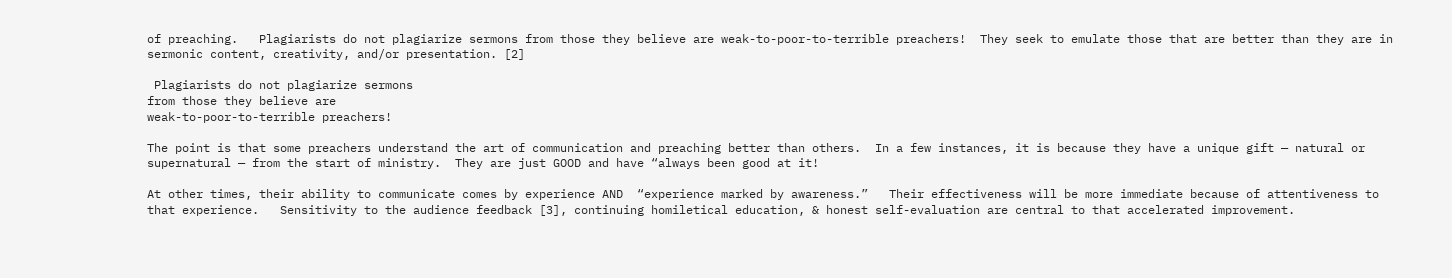of preaching.   Plagiarists do not plagiarize sermons from those they believe are weak-to-poor-to-terrible preachers!  They seek to emulate those that are better than they are in sermonic content, creativity, and/or presentation. [2]

 Plagiarists do not plagiarize sermons
from those they believe are
weak-to-poor-to-terrible preachers!

The point is that some preachers understand the art of communication and preaching better than others.  In a few instances, it is because they have a unique gift — natural or supernatural — from the start of ministry.  They are just GOOD and have “always been good at it!

At other times, their ability to communicate comes by experience AND  “experience marked by awareness.”   Their effectiveness will be more immediate because of attentiveness to that experience.   Sensitivity to the audience feedback [3], continuing homiletical education, & honest self-evaluation are central to that accelerated improvement.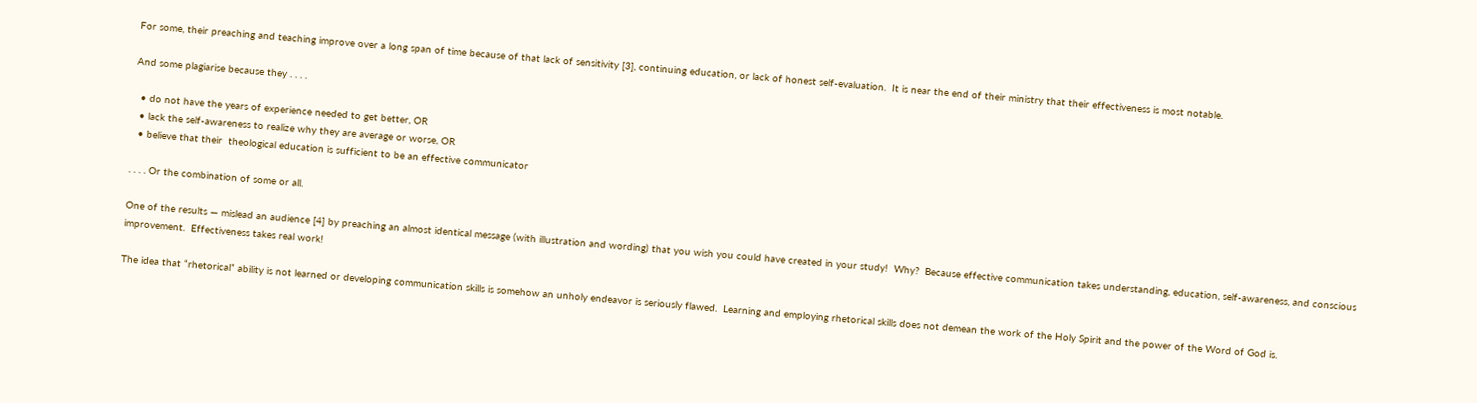For some, their preaching and teaching improve over a long span of time because of that lack of sensitivity [3], continuing education, or lack of honest self-evaluation.  It is near the end of their ministry that their effectiveness is most notable.

And some plagiarise because they . . . .

  • do not have the years of experience needed to get better, OR
  • lack the self-awareness to realize why they are average or worse, OR
  • believe that their  theological education is sufficient to be an effective communicator

. . . . Or the combination of some or all.

One of the results — mislead an audience [4] by preaching an almost identical message (with illustration and wording) that you wish you could have created in your study!  Why?  Because effective communication takes understanding, education, self-awareness, and conscious improvement.  Effectiveness takes real work!

The idea that “rhetorical” ability is not learned or developing communication skills is somehow an unholy endeavor is seriously flawed.  Learning and employing rhetorical skills does not demean the work of the Holy Spirit and the power of the Word of God is.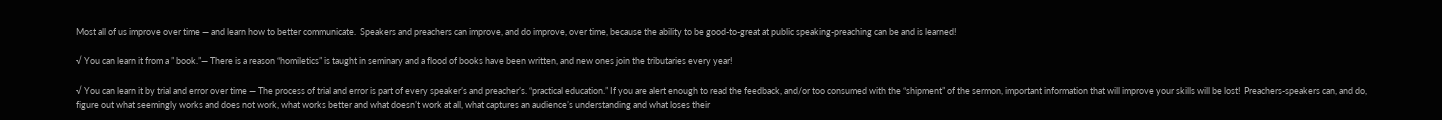Most all of us improve over time — and learn how to better communicate.  Speakers and preachers can improve, and do improve, over time, because the ability to be good-to-great at public speaking-preaching can be and is learned!

√ You can learn it from a ” book.”— There is a reason “homiletics” is taught in seminary and a flood of books have been written, and new ones join the tributaries every year!

√ You can learn it by trial and error over time — The process of trial and error is part of every speaker’s and preacher’s. “practical education.” If you are alert enough to read the feedback, and/or too consumed with the “shipment” of the sermon, important information that will improve your skills will be lost!  Preachers-speakers can, and do, figure out what seemingly works and does not work, what works better and what doesn’t work at all, what captures an audience’s understanding and what loses their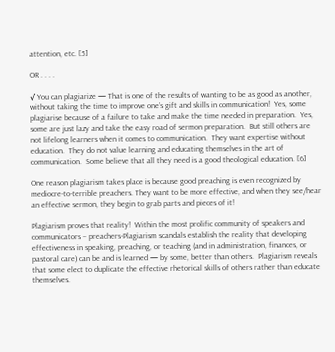attention, etc. [5]

OR . . . .

√ You can plagiarize — That is one of the results of wanting to be as good as another, without taking the time to improve one’s gift and skills in communication!  Yes, some plagiarise because of a failure to take and make the time needed in preparation.  Yes, some are just lazy and take the easy road of sermon preparation.  But still others are not lifelong learners when it comes to communication.  They want expertise without education.  They do not value learning and educating themselves in the art of communication.  Some believe that all they need is a good theological education. [6]

One reason plagiarism takes place is because good preaching is even recognized by mediocre-to-terrible preachers. They want to be more effective, and when they see/hear an effective sermon, they begin to grab parts and pieces of it!

Plagiarism proves that reality!  Within the most prolific community of speakers and communicators – preachers-Plagiarism scandals establish the reality that developing effectiveness in speaking, preaching, or teaching (and in administration, finances, or pastoral care) can be and is learned — by some, better than others.  Plagiarism reveals that some elect to duplicate the effective rhetorical skills of others rather than educate themselves.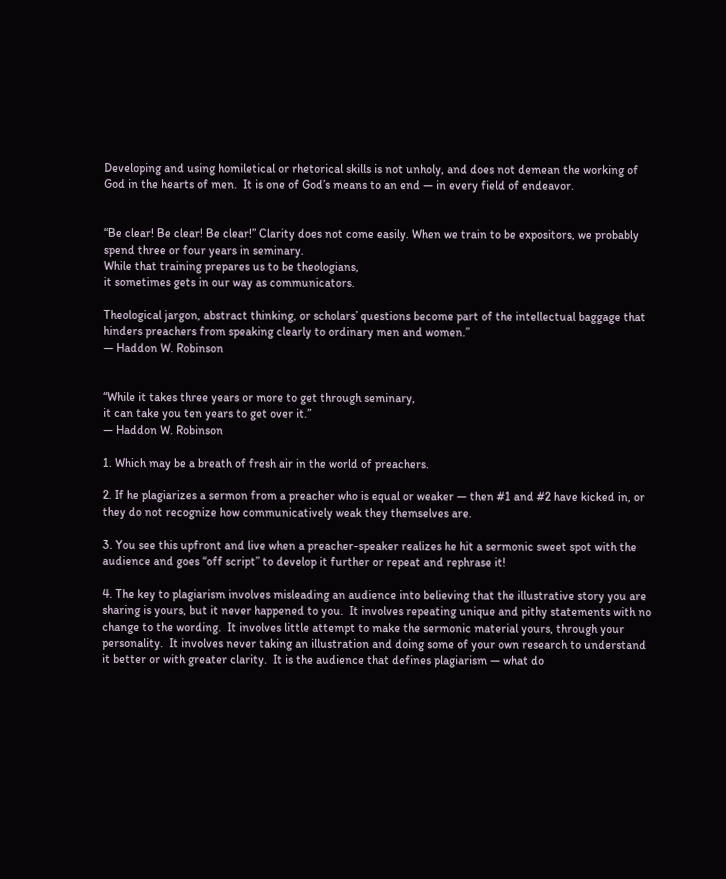Developing and using homiletical or rhetorical skills is not unholy, and does not demean the working of God in the hearts of men.  It is one of God’s means to an end — in every field of endeavor.


“Be clear! Be clear! Be clear!” Clarity does not come easily. When we train to be expositors, we probably spend three or four years in seminary.
While that training prepares us to be theologians,
it sometimes gets in our way as communicators.

Theological jargon, abstract thinking, or scholars’ questions become part of the intellectual baggage that hinders preachers from speaking clearly to ordinary men and women.”
― Haddon W. Robinson


“While it takes three years or more to get through seminary,
it can take you ten years to get over it.”
― Haddon W. Robinson

1. Which may be a breath of fresh air in the world of preachers.

2. If he plagiarizes a sermon from a preacher who is equal or weaker — then #1 and #2 have kicked in, or they do not recognize how communicatively weak they themselves are.

3. You see this upfront and live when a preacher-speaker realizes he hit a sermonic sweet spot with the audience and goes “off script” to develop it further or repeat and rephrase it!

4. The key to plagiarism involves misleading an audience into believing that the illustrative story you are sharing is yours, but it never happened to you.  It involves repeating unique and pithy statements with no change to the wording.  It involves little attempt to make the sermonic material yours, through your personality.  It involves never taking an illustration and doing some of your own research to understand it better or with greater clarity.  It is the audience that defines plagiarism — what do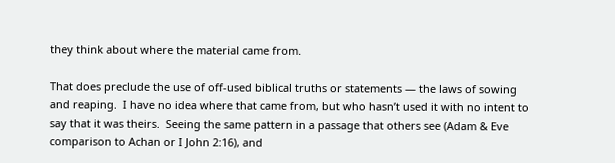they think about where the material came from.

That does preclude the use of off-used biblical truths or statements — the laws of sowing and reaping.  I have no idea where that came from, but who hasn’t used it with no intent to say that it was theirs.  Seeing the same pattern in a passage that others see (Adam & Eve comparison to Achan or I John 2:16), and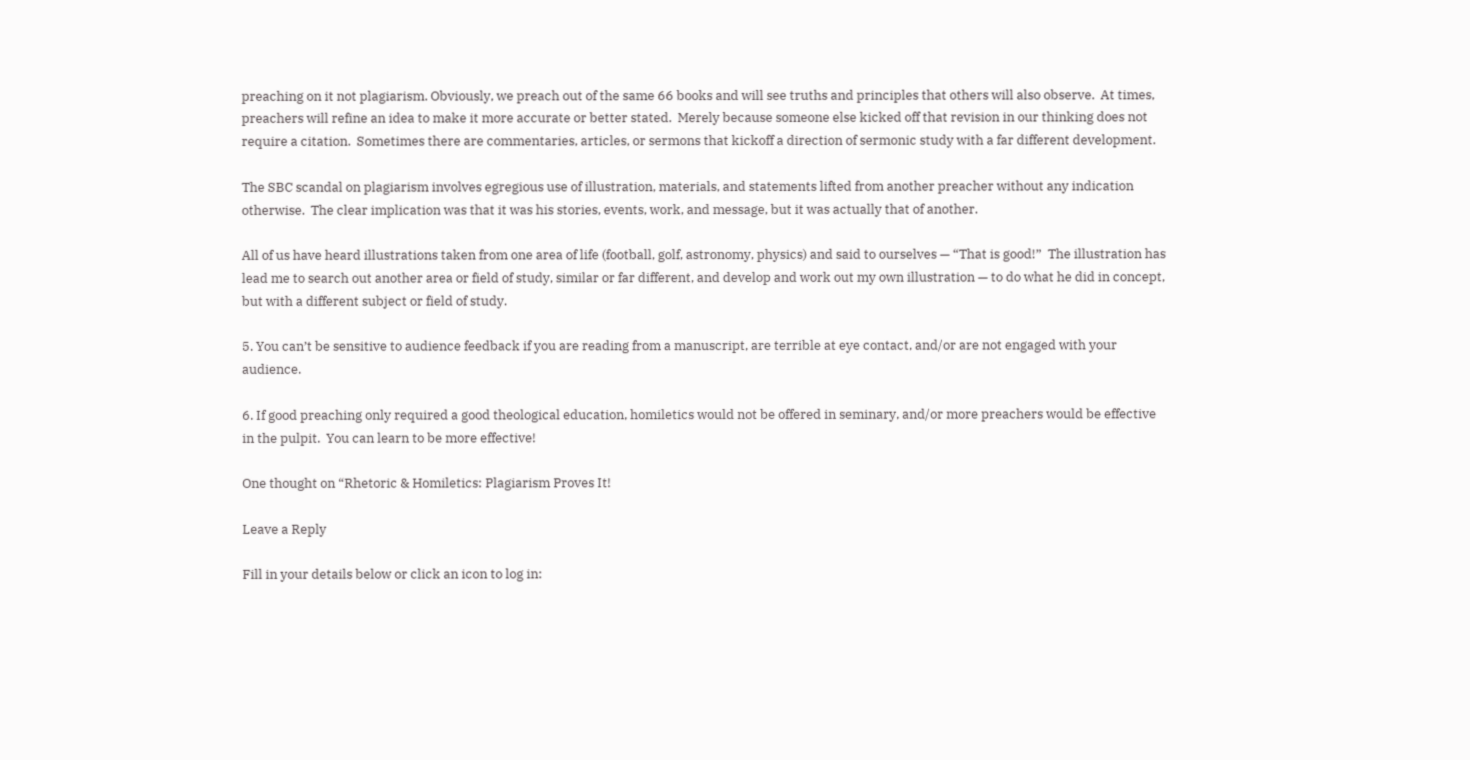preaching on it not plagiarism. Obviously, we preach out of the same 66 books and will see truths and principles that others will also observe.  At times, preachers will refine an idea to make it more accurate or better stated.  Merely because someone else kicked off that revision in our thinking does not require a citation.  Sometimes there are commentaries, articles, or sermons that kickoff a direction of sermonic study with a far different development.

The SBC scandal on plagiarism involves egregious use of illustration, materials, and statements lifted from another preacher without any indication otherwise.  The clear implication was that it was his stories, events, work, and message, but it was actually that of another.

All of us have heard illustrations taken from one area of life (football, golf, astronomy, physics) and said to ourselves — “That is good!”  The illustration has lead me to search out another area or field of study, similar or far different, and develop and work out my own illustration — to do what he did in concept, but with a different subject or field of study.

5. You can’t be sensitive to audience feedback if you are reading from a manuscript, are terrible at eye contact, and/or are not engaged with your audience.

6. If good preaching only required a good theological education, homiletics would not be offered in seminary, and/or more preachers would be effective in the pulpit.  You can learn to be more effective!

One thought on “Rhetoric & Homiletics: Plagiarism Proves It!

Leave a Reply

Fill in your details below or click an icon to log in: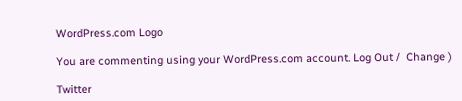WordPress.com Logo

You are commenting using your WordPress.com account. Log Out /  Change )

Twitter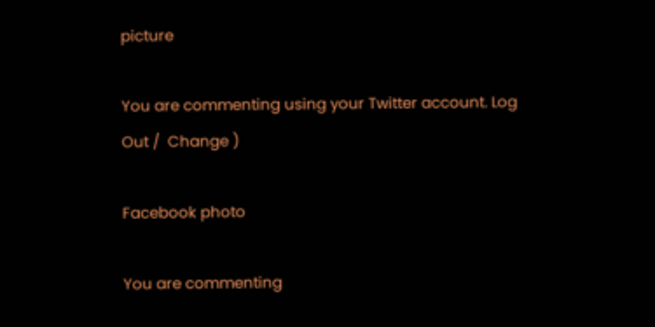picture

You are commenting using your Twitter account. Log Out /  Change )

Facebook photo

You are commenting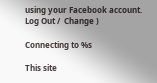using your Facebook account. Log Out /  Change )

Connecting to %s

This site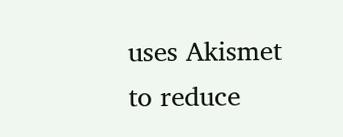uses Akismet to reduce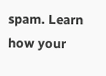spam. Learn how your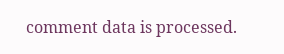comment data is processed.